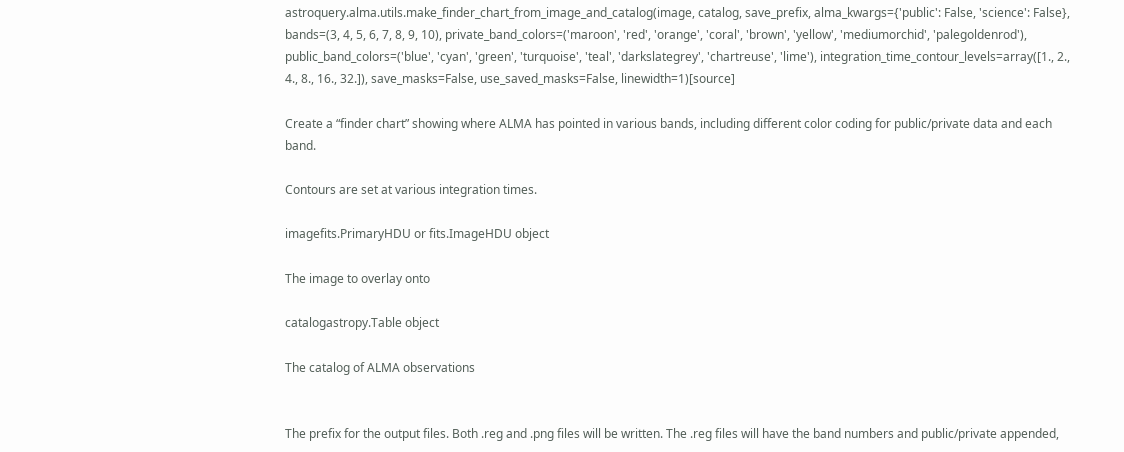astroquery.alma.utils.make_finder_chart_from_image_and_catalog(image, catalog, save_prefix, alma_kwargs={'public': False, 'science': False}, bands=(3, 4, 5, 6, 7, 8, 9, 10), private_band_colors=('maroon', 'red', 'orange', 'coral', 'brown', 'yellow', 'mediumorchid', 'palegoldenrod'), public_band_colors=('blue', 'cyan', 'green', 'turquoise', 'teal', 'darkslategrey', 'chartreuse', 'lime'), integration_time_contour_levels=array([1., 2., 4., 8., 16., 32.]), save_masks=False, use_saved_masks=False, linewidth=1)[source]

Create a “finder chart” showing where ALMA has pointed in various bands, including different color coding for public/private data and each band.

Contours are set at various integration times.

imagefits.PrimaryHDU or fits.ImageHDU object

The image to overlay onto

catalogastropy.Table object

The catalog of ALMA observations


The prefix for the output files. Both .reg and .png files will be written. The .reg files will have the band numbers and public/private appended,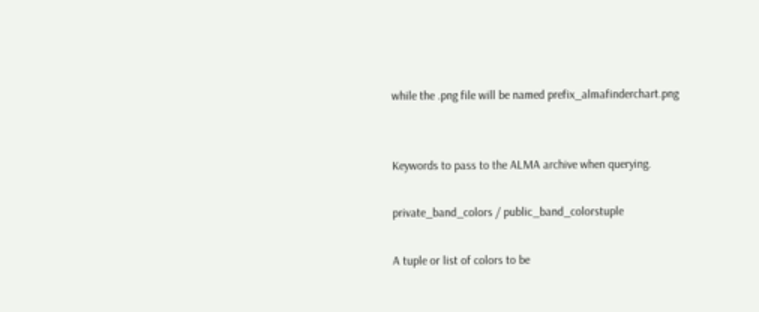while the .png file will be named prefix_almafinderchart.png


Keywords to pass to the ALMA archive when querying.

private_band_colors / public_band_colorstuple

A tuple or list of colors to be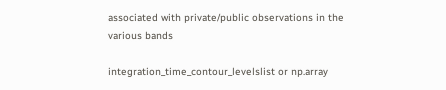associated with private/public observations in the various bands

integration_time_contour_levelslist or np.array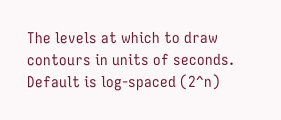The levels at which to draw contours in units of seconds. Default is log-spaced (2^n)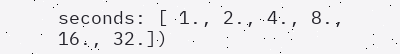seconds: [ 1., 2., 4., 8., 16., 32.])